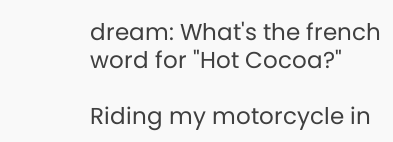dream: What's the french word for "Hot Cocoa?"

Riding my motorcycle in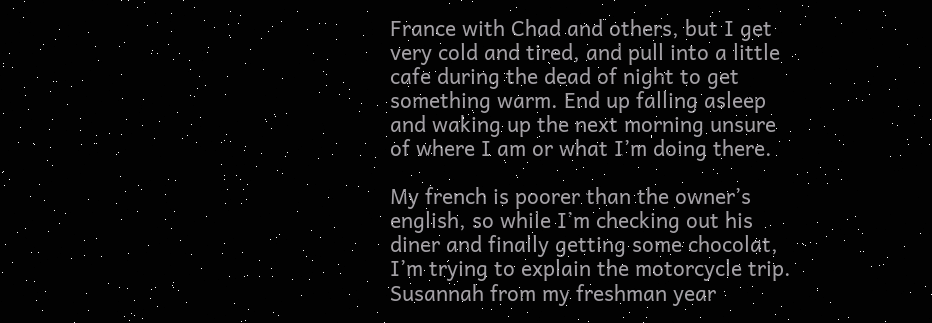France with Chad and others, but I get very cold and tired, and pull into a little cafe during the dead of night to get something warm. End up falling asleep and waking up the next morning unsure of where I am or what I’m doing there.

My french is poorer than the owner’s english, so while I’m checking out his diner and finally getting some chocolat, I’m trying to explain the motorcycle trip. Susannah from my freshman year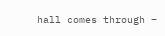hall comes through –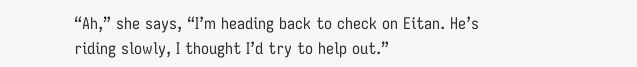“Ah,” she says, “I’m heading back to check on Eitan. He’s riding slowly, I thought I’d try to help out.”